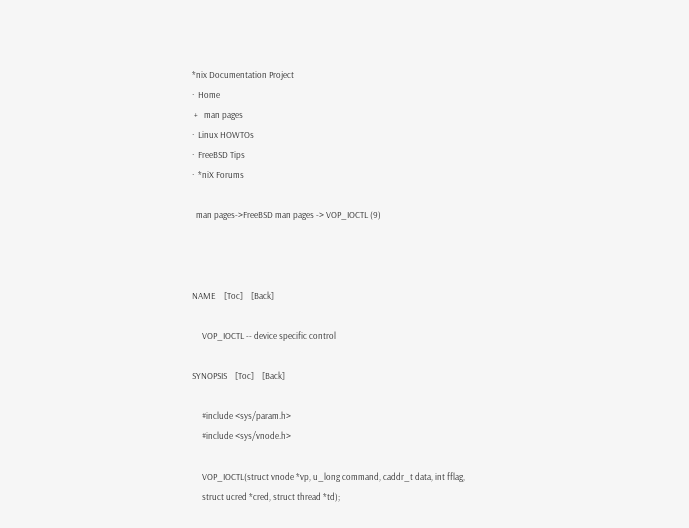*nix Documentation Project
·  Home
 +   man pages
·  Linux HOWTOs
·  FreeBSD Tips
·  *niX Forums

  man pages->FreeBSD man pages -> VOP_IOCTL (9)



NAME    [Toc]    [Back]

     VOP_IOCTL -- device specific control

SYNOPSIS    [Toc]    [Back]

     #include <sys/param.h>
     #include <sys/vnode.h>

     VOP_IOCTL(struct vnode *vp, u_long command, caddr_t data, int fflag,
     struct ucred *cred, struct thread *td);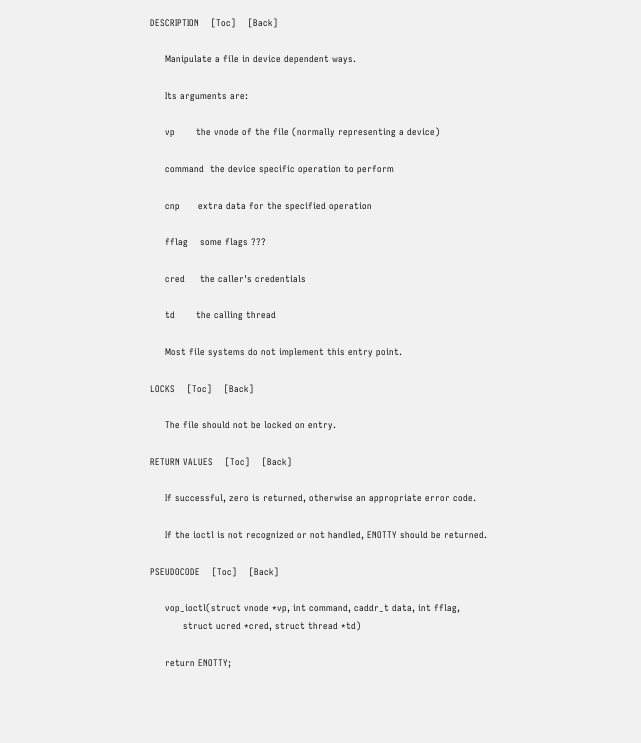DESCRIPTION    [Toc]    [Back]

     Manipulate a file in device dependent ways.

     Its arguments are:

     vp       the vnode of the file (normally representing a device)

     command  the device specific operation to perform

     cnp      extra data for the specified operation

     fflag    some flags ???

     cred     the caller's credentials

     td       the calling thread

     Most file systems do not implement this entry point.

LOCKS    [Toc]    [Back]

     The file should not be locked on entry.

RETURN VALUES    [Toc]    [Back]

     If successful, zero is returned, otherwise an appropriate error code.

     If the ioctl is not recognized or not handled, ENOTTY should be returned.

PSEUDOCODE    [Toc]    [Back]

     vop_ioctl(struct vnode *vp, int command, caddr_t data, int fflag,
           struct ucred *cred, struct thread *td)

     return ENOTTY;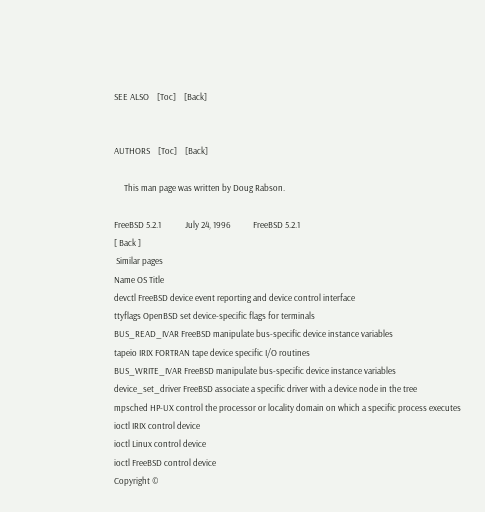SEE ALSO    [Toc]    [Back]


AUTHORS    [Toc]    [Back]

     This man page was written by Doug Rabson.

FreeBSD 5.2.1            July 24, 1996           FreeBSD 5.2.1
[ Back ]
 Similar pages
Name OS Title
devctl FreeBSD device event reporting and device control interface
ttyflags OpenBSD set device-specific flags for terminals
BUS_READ_IVAR FreeBSD manipulate bus-specific device instance variables
tapeio IRIX FORTRAN tape device specific I/O routines
BUS_WRITE_IVAR FreeBSD manipulate bus-specific device instance variables
device_set_driver FreeBSD associate a specific driver with a device node in the tree
mpsched HP-UX control the processor or locality domain on which a specific process executes
ioctl IRIX control device
ioctl Linux control device
ioctl FreeBSD control device
Copyright ©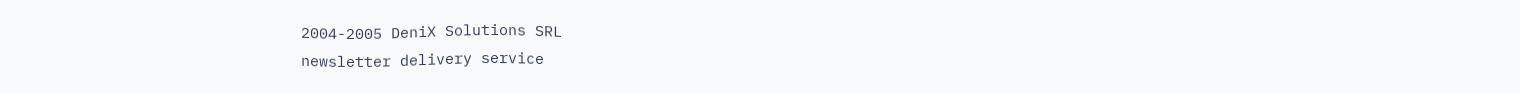2004-2005 DeniX Solutions SRL
newsletter delivery service